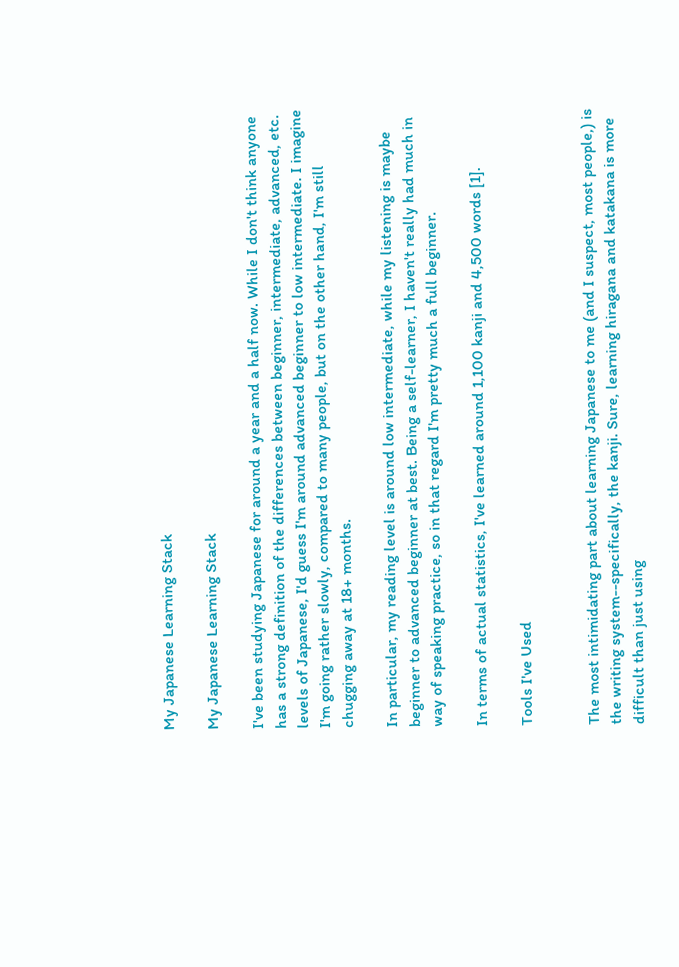My Japanese Learning Stack

My Japanese Learning Stack

I've been studying Japanese for around a year and a half now. While I don't think anyone has a strong definition of the differences between beginner, intermediate, advanced, etc. levels of Japanese, I'd guess I'm around advanced beginner to low intermediate. I imagine I'm going rather slowly, compared to many people, but on the other hand, I'm still chugging away at 18+ months.

In particular, my reading level is around low intermediate, while my listening is maybe beginner to advanced beginner at best. Being a self-learner, I haven't really had much in way of speaking practice, so in that regard I'm pretty much a full beginner.

In terms of actual statistics, I've learned around 1,100 kanji and 4,500 words [1].

Tools I've Used


The most intimidating part about learning Japanese to me (and I suspect, most people,) is the writing system--specifically, the kanji. Sure, learning hiragana and katakana is more difficult than just using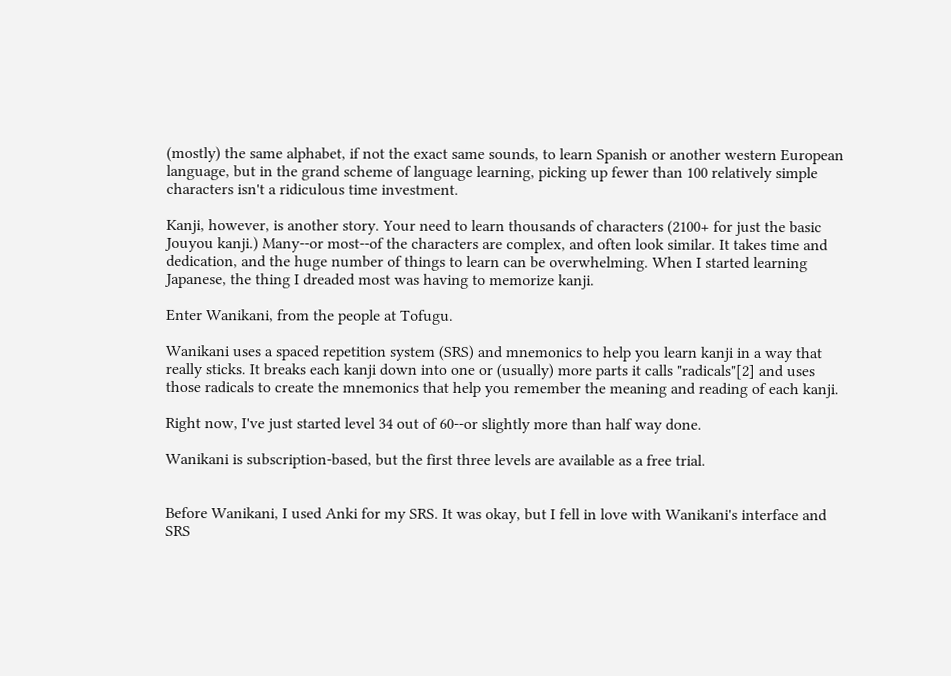(mostly) the same alphabet, if not the exact same sounds, to learn Spanish or another western European language, but in the grand scheme of language learning, picking up fewer than 100 relatively simple characters isn't a ridiculous time investment.

Kanji, however, is another story. Your need to learn thousands of characters (2100+ for just the basic Jouyou kanji.) Many--or most--of the characters are complex, and often look similar. It takes time and dedication, and the huge number of things to learn can be overwhelming. When I started learning Japanese, the thing I dreaded most was having to memorize kanji.

Enter Wanikani, from the people at Tofugu.

Wanikani uses a spaced repetition system (SRS) and mnemonics to help you learn kanji in a way that really sticks. It breaks each kanji down into one or (usually) more parts it calls "radicals"[2] and uses those radicals to create the mnemonics that help you remember the meaning and reading of each kanji.

Right now, I've just started level 34 out of 60--or slightly more than half way done.

Wanikani is subscription-based, but the first three levels are available as a free trial.


Before Wanikani, I used Anki for my SRS. It was okay, but I fell in love with Wanikani's interface and SRS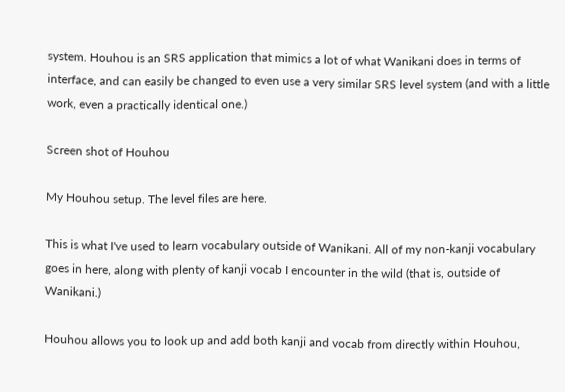system. Houhou is an SRS application that mimics a lot of what Wanikani does in terms of interface, and can easily be changed to even use a very similar SRS level system (and with a little work, even a practically identical one.)

Screen shot of Houhou

My Houhou setup. The level files are here.

This is what I've used to learn vocabulary outside of Wanikani. All of my non-kanji vocabulary goes in here, along with plenty of kanji vocab I encounter in the wild (that is, outside of Wanikani.)

Houhou allows you to look up and add both kanji and vocab from directly within Houhou,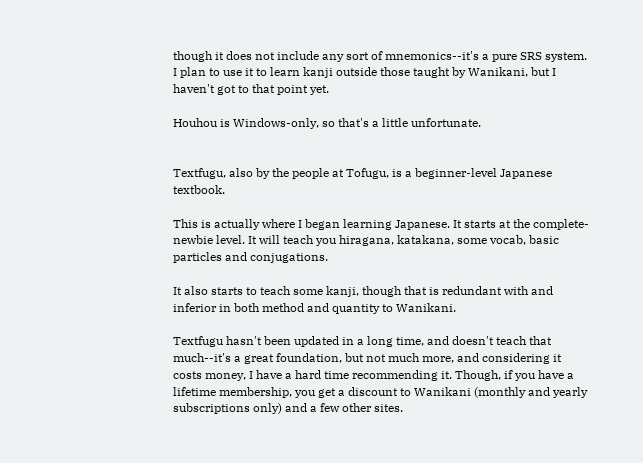though it does not include any sort of mnemonics--it's a pure SRS system. I plan to use it to learn kanji outside those taught by Wanikani, but I haven't got to that point yet.

Houhou is Windows-only, so that's a little unfortunate.


Textfugu, also by the people at Tofugu, is a beginner-level Japanese textbook.

This is actually where I began learning Japanese. It starts at the complete-newbie level. It will teach you hiragana, katakana, some vocab, basic particles and conjugations.

It also starts to teach some kanji, though that is redundant with and inferior in both method and quantity to Wanikani.

Textfugu hasn't been updated in a long time, and doesn't teach that much--it's a great foundation, but not much more, and considering it costs money, I have a hard time recommending it. Though, if you have a lifetime membership, you get a discount to Wanikani (monthly and yearly subscriptions only) and a few other sites.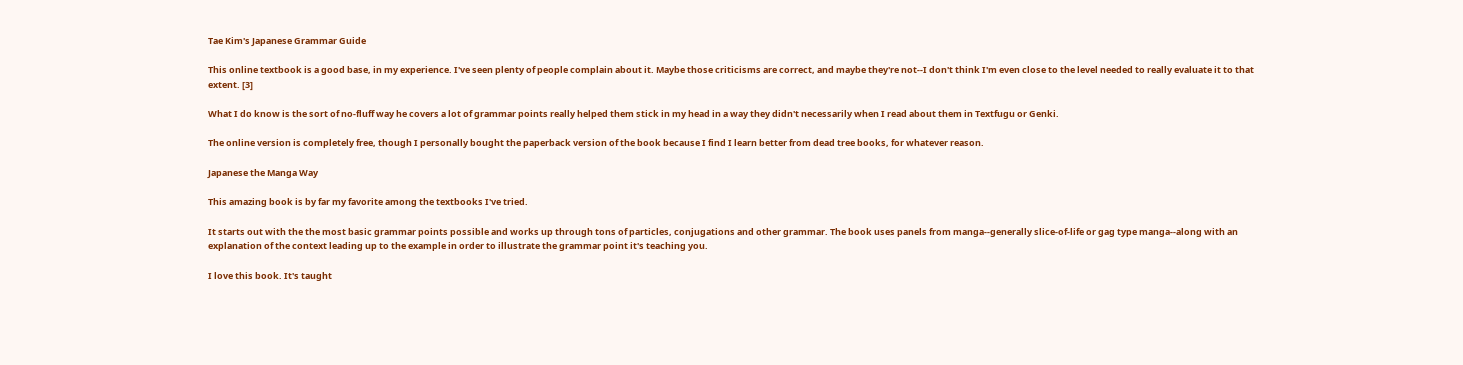Tae Kim's Japanese Grammar Guide

This online textbook is a good base, in my experience. I've seen plenty of people complain about it. Maybe those criticisms are correct, and maybe they're not--I don't think I'm even close to the level needed to really evaluate it to that extent. [3]

What I do know is the sort of no-fluff way he covers a lot of grammar points really helped them stick in my head in a way they didn't necessarily when I read about them in Textfugu or Genki.

The online version is completely free, though I personally bought the paperback version of the book because I find I learn better from dead tree books, for whatever reason.

Japanese the Manga Way

This amazing book is by far my favorite among the textbooks I've tried.

It starts out with the the most basic grammar points possible and works up through tons of particles, conjugations and other grammar. The book uses panels from manga--generally slice-of-life or gag type manga--along with an explanation of the context leading up to the example in order to illustrate the grammar point it's teaching you.

I love this book. It's taught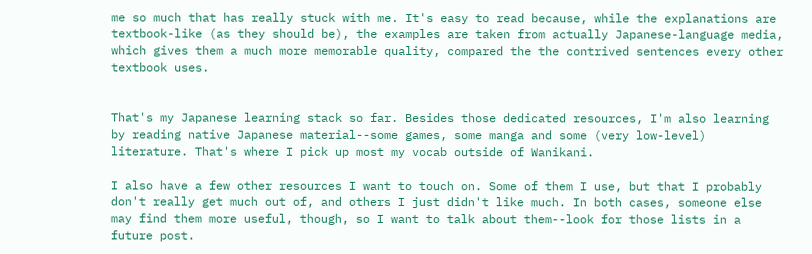me so much that has really stuck with me. It's easy to read because, while the explanations are textbook-like (as they should be), the examples are taken from actually Japanese-language media, which gives them a much more memorable quality, compared the the contrived sentences every other textbook uses.


That's my Japanese learning stack so far. Besides those dedicated resources, I'm also learning by reading native Japanese material--some games, some manga and some (very low-level) literature. That's where I pick up most my vocab outside of Wanikani.

I also have a few other resources I want to touch on. Some of them I use, but that I probably don't really get much out of, and others I just didn't like much. In both cases, someone else may find them more useful, though, so I want to talk about them--look for those lists in a future post.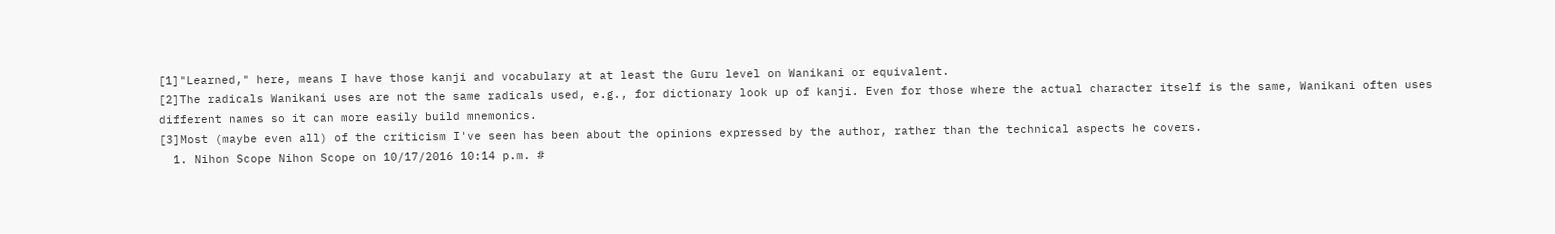[1]"Learned," here, means I have those kanji and vocabulary at at least the Guru level on Wanikani or equivalent.
[2]The radicals Wanikani uses are not the same radicals used, e.g., for dictionary look up of kanji. Even for those where the actual character itself is the same, Wanikani often uses different names so it can more easily build mnemonics.
[3]Most (maybe even all) of the criticism I've seen has been about the opinions expressed by the author, rather than the technical aspects he covers.
  1. Nihon Scope Nihon Scope on 10/17/2016 10:14 p.m. #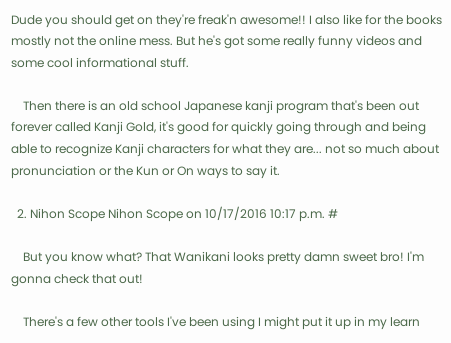Dude you should get on they're freak'n awesome!! I also like for the books mostly not the online mess. But he's got some really funny videos and some cool informational stuff.

    Then there is an old school Japanese kanji program that's been out forever called Kanji Gold, it's good for quickly going through and being able to recognize Kanji characters for what they are... not so much about pronunciation or the Kun or On ways to say it.

  2. Nihon Scope Nihon Scope on 10/17/2016 10:17 p.m. #

    But you know what? That Wanikani looks pretty damn sweet bro! I'm gonna check that out!

    There's a few other tools I've been using I might put it up in my learn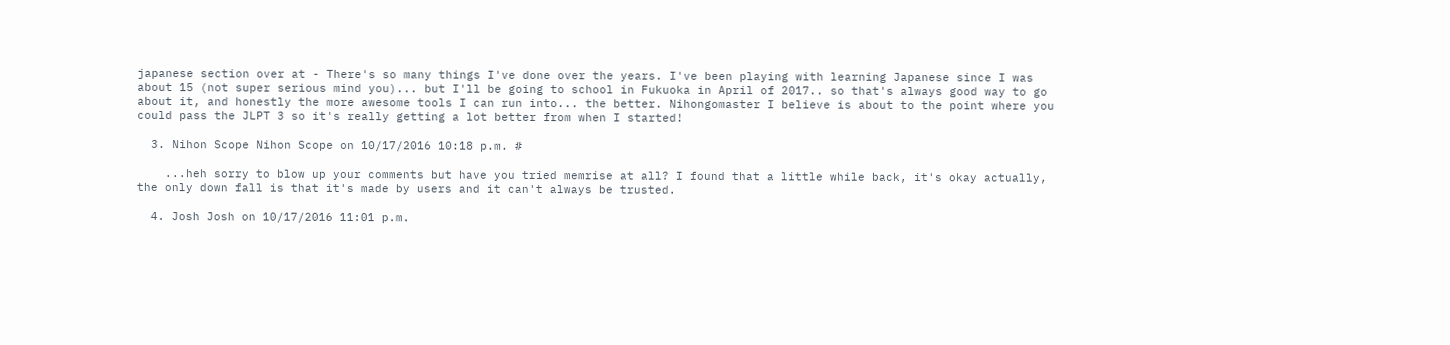japanese section over at - There's so many things I've done over the years. I've been playing with learning Japanese since I was about 15 (not super serious mind you)... but I'll be going to school in Fukuoka in April of 2017.. so that's always good way to go about it, and honestly the more awesome tools I can run into... the better. Nihongomaster I believe is about to the point where you could pass the JLPT 3 so it's really getting a lot better from when I started!

  3. Nihon Scope Nihon Scope on 10/17/2016 10:18 p.m. #

    ...heh sorry to blow up your comments but have you tried memrise at all? I found that a little while back, it's okay actually, the only down fall is that it's made by users and it can't always be trusted.

  4. Josh Josh on 10/17/2016 11:01 p.m.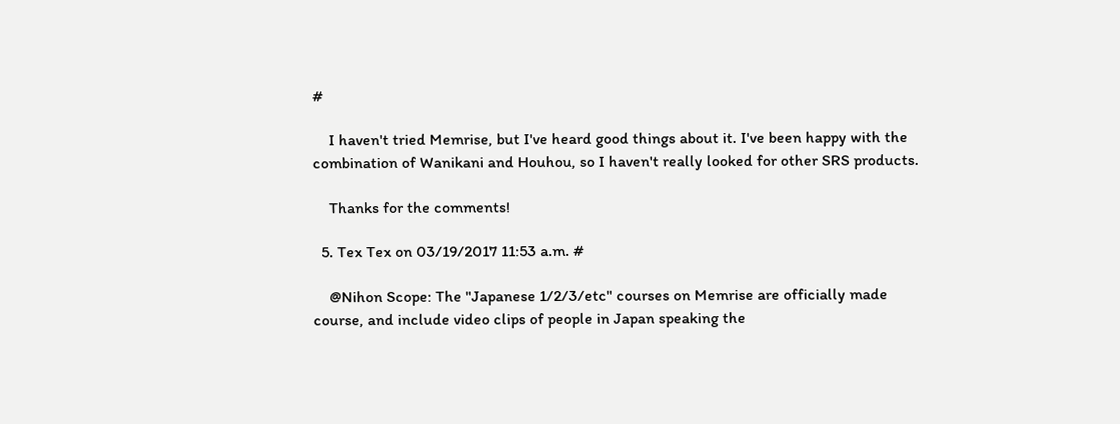#

    I haven't tried Memrise, but I've heard good things about it. I've been happy with the combination of Wanikani and Houhou, so I haven't really looked for other SRS products.

    Thanks for the comments!

  5. Tex Tex on 03/19/2017 11:53 a.m. #

    @Nihon Scope: The "Japanese 1/2/3/etc" courses on Memrise are officially made course, and include video clips of people in Japan speaking the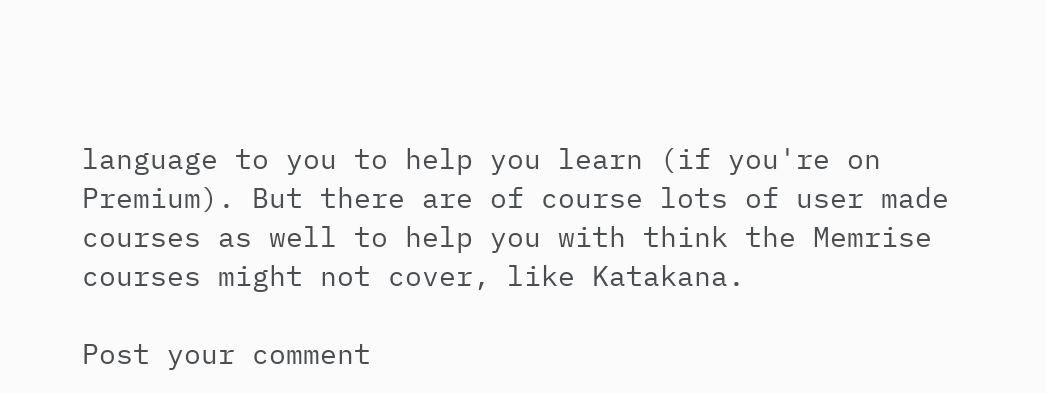language to you to help you learn (if you're on Premium). But there are of course lots of user made courses as well to help you with think the Memrise courses might not cover, like Katakana.

Post your comment